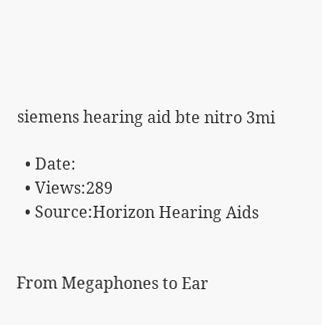siemens hearing aid bte nitro 3mi

  • Date:
  • Views:289
  • Source:Horizon Hearing Aids


From Megaphones to Ear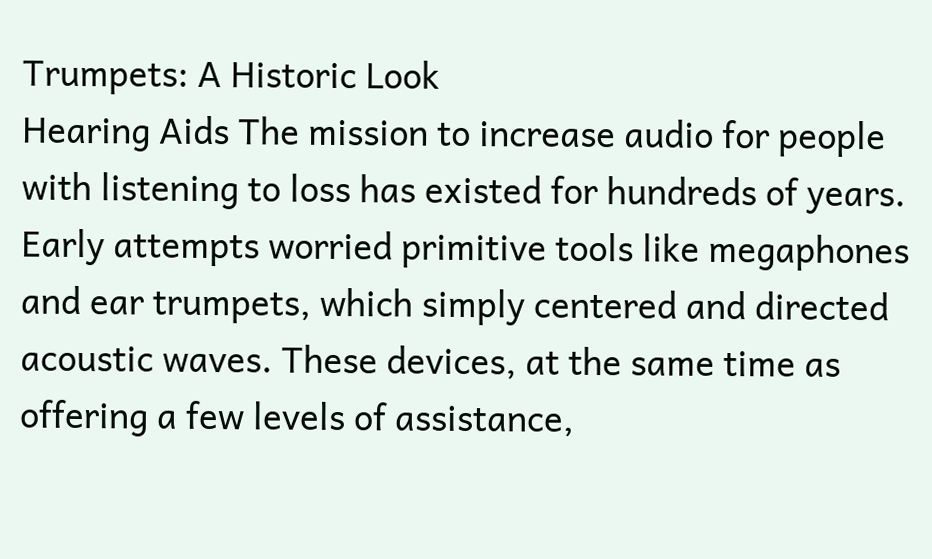Trumpets: A Historic Look
Hearing Aids The mission to increase audio for people with listening to loss has existed for hundreds of years. Early attempts worried primitive tools like megaphones and ear trumpets, which simply centered and directed acoustic waves. These devices, at the same time as offering a few levels of assistance,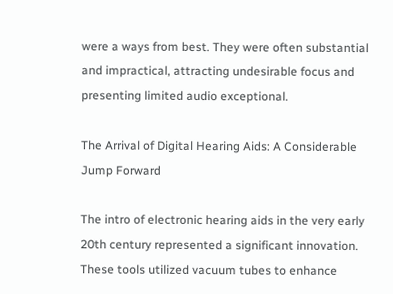were a ways from best. They were often substantial and impractical, attracting undesirable focus and presenting limited audio exceptional.

The Arrival of Digital Hearing Aids: A Considerable Jump Forward

The intro of electronic hearing aids in the very early 20th century represented a significant innovation. These tools utilized vacuum tubes to enhance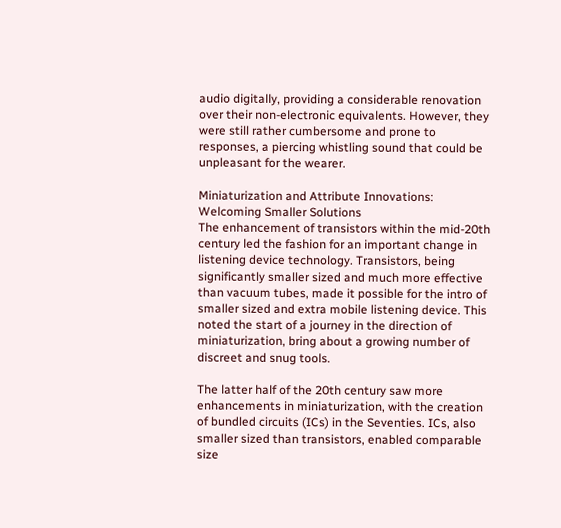audio digitally, providing a considerable renovation over their non-electronic equivalents. However, they were still rather cumbersome and prone to responses, a piercing whistling sound that could be unpleasant for the wearer.

Miniaturization and Attribute Innovations: Welcoming Smaller Solutions
The enhancement of transistors within the mid-20th century led the fashion for an important change in listening device technology. Transistors, being significantly smaller sized and much more effective than vacuum tubes, made it possible for the intro of smaller sized and extra mobile listening device. This noted the start of a journey in the direction of miniaturization, bring about a growing number of discreet and snug tools.

The latter half of the 20th century saw more enhancements in miniaturization, with the creation of bundled circuits (ICs) in the Seventies. ICs, also smaller sized than transistors, enabled comparable size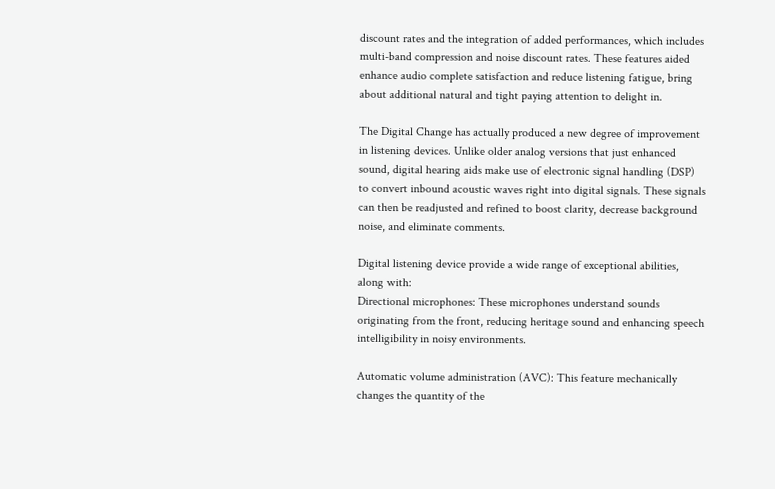discount rates and the integration of added performances, which includes multi-band compression and noise discount rates. These features aided enhance audio complete satisfaction and reduce listening fatigue, bring about additional natural and tight paying attention to delight in.

The Digital Change has actually produced a new degree of improvement in listening devices. Unlike older analog versions that just enhanced sound, digital hearing aids make use of electronic signal handling (DSP) to convert inbound acoustic waves right into digital signals. These signals can then be readjusted and refined to boost clarity, decrease background noise, and eliminate comments.

Digital listening device provide a wide range of exceptional abilities, along with:
Directional microphones: These microphones understand sounds originating from the front, reducing heritage sound and enhancing speech intelligibility in noisy environments.

Automatic volume administration (AVC): This feature mechanically changes the quantity of the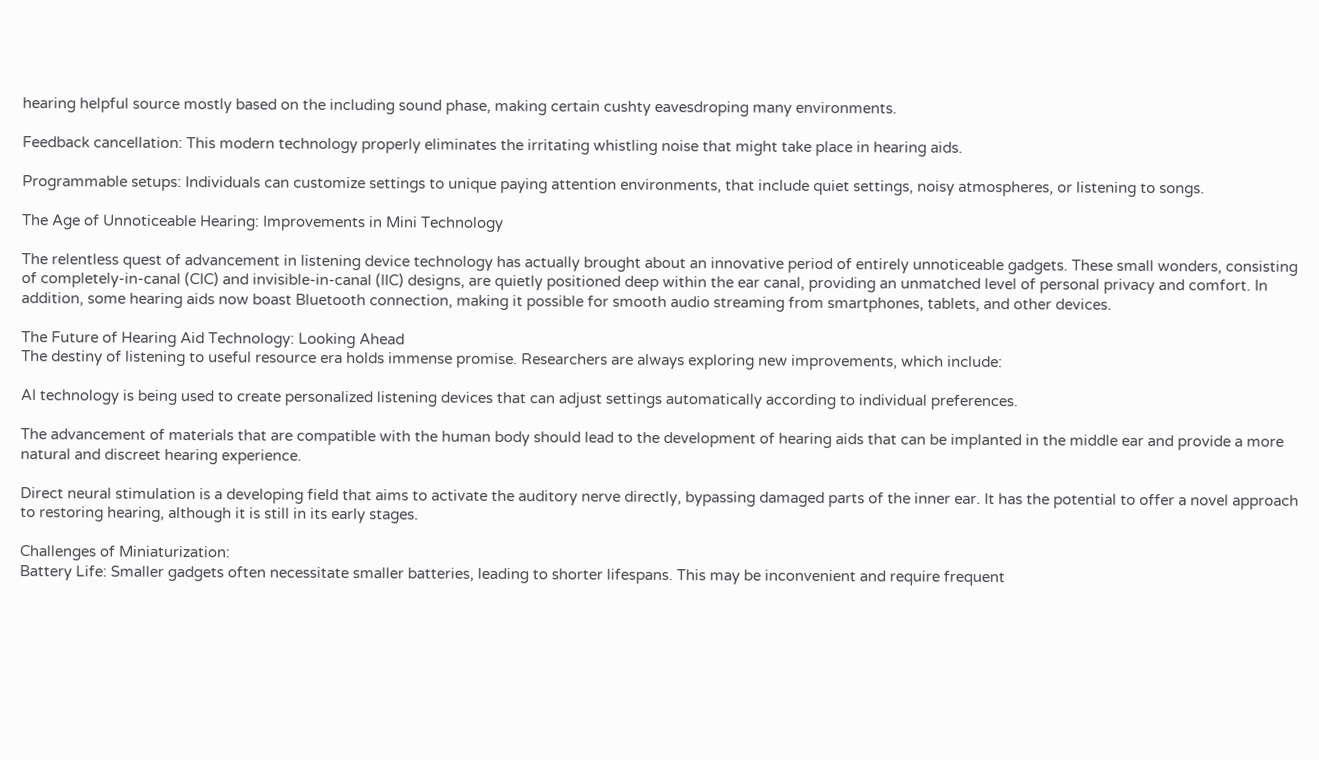hearing helpful source mostly based on the including sound phase, making certain cushty eavesdroping many environments.

Feedback cancellation: This modern technology properly eliminates the irritating whistling noise that might take place in hearing aids.

Programmable setups: Individuals can customize settings to unique paying attention environments, that include quiet settings, noisy atmospheres, or listening to songs.

The Age of Unnoticeable Hearing: Improvements in Mini Technology

The relentless quest of advancement in listening device technology has actually brought about an innovative period of entirely unnoticeable gadgets. These small wonders, consisting of completely-in-canal (CIC) and invisible-in-canal (IIC) designs, are quietly positioned deep within the ear canal, providing an unmatched level of personal privacy and comfort. In addition, some hearing aids now boast Bluetooth connection, making it possible for smooth audio streaming from smartphones, tablets, and other devices.

The Future of Hearing Aid Technology: Looking Ahead
The destiny of listening to useful resource era holds immense promise. Researchers are always exploring new improvements, which include:

AI technology is being used to create personalized listening devices that can adjust settings automatically according to individual preferences.

The advancement of materials that are compatible with the human body should lead to the development of hearing aids that can be implanted in the middle ear and provide a more natural and discreet hearing experience.

Direct neural stimulation is a developing field that aims to activate the auditory nerve directly, bypassing damaged parts of the inner ear. It has the potential to offer a novel approach to restoring hearing, although it is still in its early stages.

Challenges of Miniaturization:
Battery Life: Smaller gadgets often necessitate smaller batteries, leading to shorter lifespans. This may be inconvenient and require frequent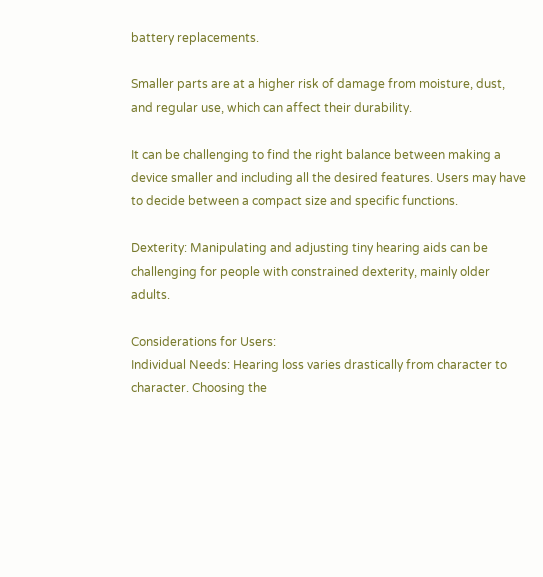battery replacements.

Smaller parts are at a higher risk of damage from moisture, dust, and regular use, which can affect their durability.

It can be challenging to find the right balance between making a device smaller and including all the desired features. Users may have to decide between a compact size and specific functions.

Dexterity: Manipulating and adjusting tiny hearing aids can be challenging for people with constrained dexterity, mainly older adults.

Considerations for Users:
Individual Needs: Hearing loss varies drastically from character to character. Choosing the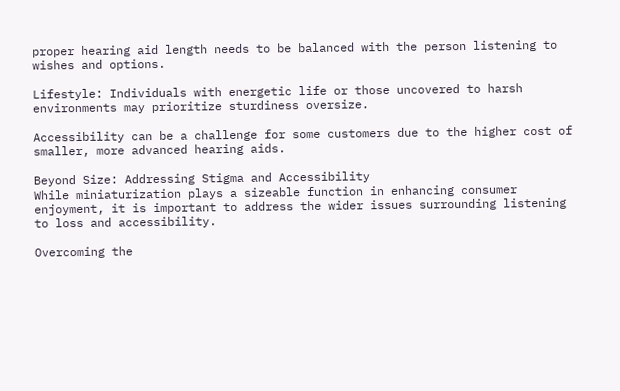proper hearing aid length needs to be balanced with the person listening to wishes and options.

Lifestyle: Individuals with energetic life or those uncovered to harsh environments may prioritize sturdiness oversize.

Accessibility can be a challenge for some customers due to the higher cost of smaller, more advanced hearing aids.

Beyond Size: Addressing Stigma and Accessibility
While miniaturization plays a sizeable function in enhancing consumer enjoyment, it is important to address the wider issues surrounding listening to loss and accessibility.

Overcoming the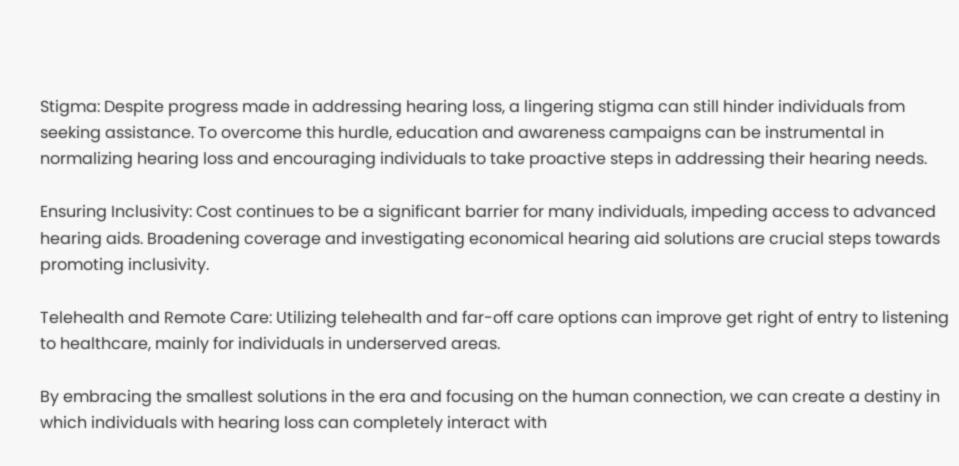Stigma: Despite progress made in addressing hearing loss, a lingering stigma can still hinder individuals from seeking assistance. To overcome this hurdle, education and awareness campaigns can be instrumental in normalizing hearing loss and encouraging individuals to take proactive steps in addressing their hearing needs.

Ensuring Inclusivity: Cost continues to be a significant barrier for many individuals, impeding access to advanced hearing aids. Broadening coverage and investigating economical hearing aid solutions are crucial steps towards promoting inclusivity.

Telehealth and Remote Care: Utilizing telehealth and far-off care options can improve get right of entry to listening to healthcare, mainly for individuals in underserved areas.

By embracing the smallest solutions in the era and focusing on the human connection, we can create a destiny in which individuals with hearing loss can completely interact with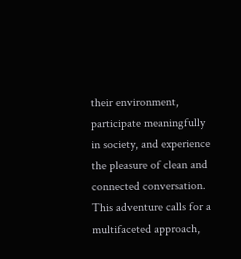their environment, participate meaningfully in society, and experience the pleasure of clean and connected conversation. This adventure calls for a multifaceted approach,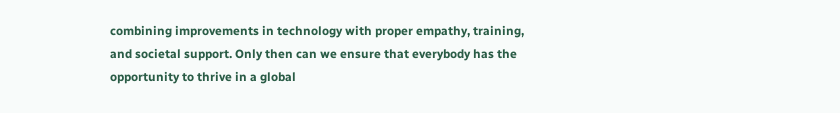combining improvements in technology with proper empathy, training, and societal support. Only then can we ensure that everybody has the opportunity to thrive in a global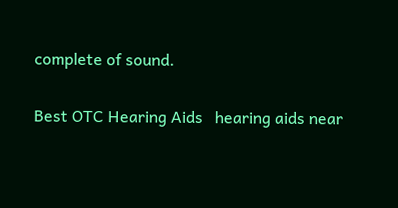complete of sound.

Best OTC Hearing Aids   hearing aids near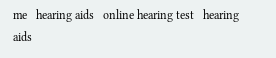me   hearing aids   online hearing test   hearing aids